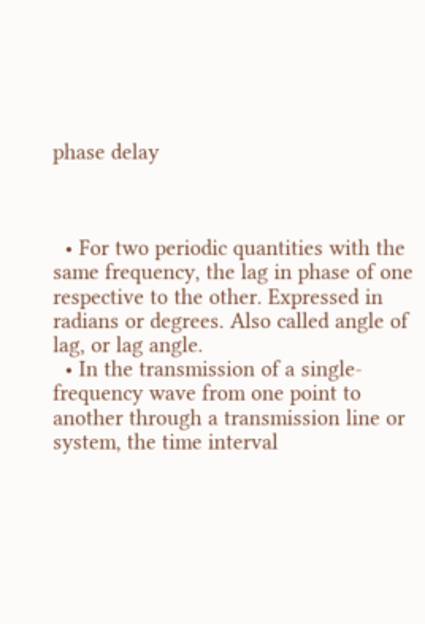phase delay



  • For two periodic quantities with the same frequency, the lag in phase of one respective to the other. Expressed in radians or degrees. Also called angle of lag, or lag angle.
  • In the transmission of a single-frequency wave from one point to another through a transmission line or system, the time interval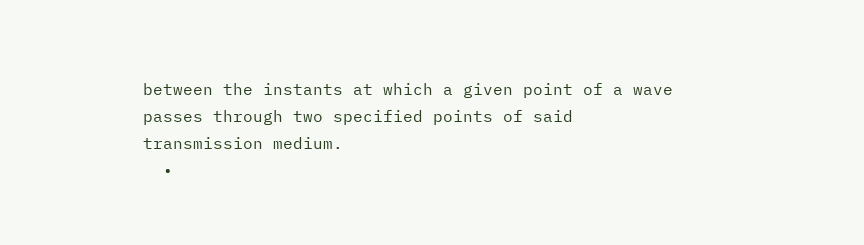between the instants at which a given point of a wave passes through two specified points of said transmission medium.
  •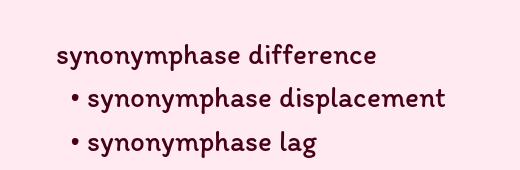synonymphase difference
  • synonymphase displacement
  • synonymphase lag